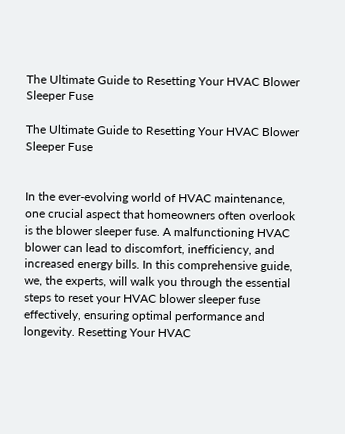The Ultimate Guide to Resetting Your HVAC Blower Sleeper Fuse

The Ultimate Guide to Resetting Your HVAC Blower Sleeper Fuse


In the ever-evolving world of HVAC maintenance, one crucial aspect that homeowners often overlook is the blower sleeper fuse. A malfunctioning HVAC blower can lead to discomfort, inefficiency, and increased energy bills. In this comprehensive guide, we, the experts, will walk you through the essential steps to reset your HVAC blower sleeper fuse effectively, ensuring optimal performance and longevity. Resetting Your HVAC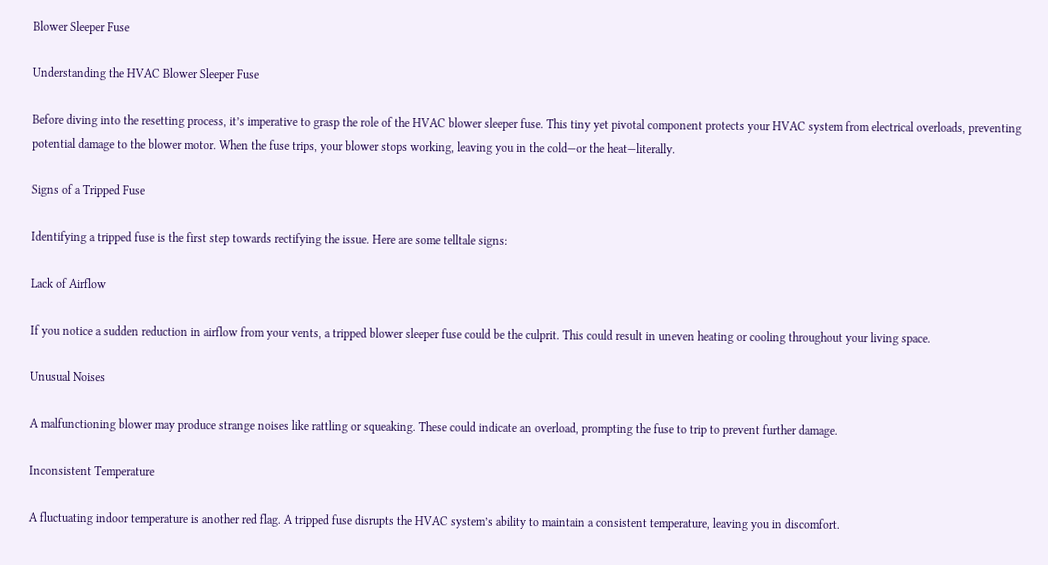Blower Sleeper Fuse

Understanding the HVAC Blower Sleeper Fuse

Before diving into the resetting process, it’s imperative to grasp the role of the HVAC blower sleeper fuse. This tiny yet pivotal component protects your HVAC system from electrical overloads, preventing potential damage to the blower motor. When the fuse trips, your blower stops working, leaving you in the cold—or the heat—literally.

Signs of a Tripped Fuse

Identifying a tripped fuse is the first step towards rectifying the issue. Here are some telltale signs:

Lack of Airflow

If you notice a sudden reduction in airflow from your vents, a tripped blower sleeper fuse could be the culprit. This could result in uneven heating or cooling throughout your living space.

Unusual Noises

A malfunctioning blower may produce strange noises like rattling or squeaking. These could indicate an overload, prompting the fuse to trip to prevent further damage.

Inconsistent Temperature

A fluctuating indoor temperature is another red flag. A tripped fuse disrupts the HVAC system’s ability to maintain a consistent temperature, leaving you in discomfort.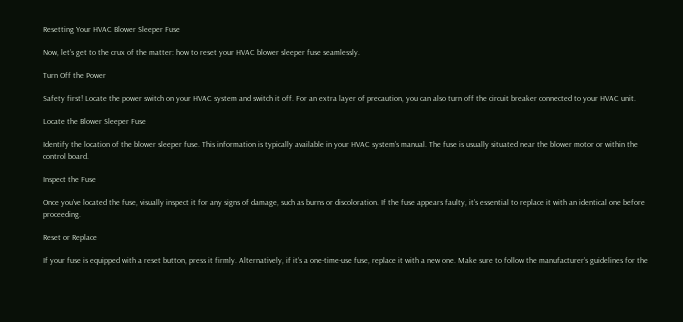Resetting Your HVAC Blower Sleeper Fuse

Now, let’s get to the crux of the matter: how to reset your HVAC blower sleeper fuse seamlessly.

Turn Off the Power

Safety first! Locate the power switch on your HVAC system and switch it off. For an extra layer of precaution, you can also turn off the circuit breaker connected to your HVAC unit.

Locate the Blower Sleeper Fuse

Identify the location of the blower sleeper fuse. This information is typically available in your HVAC system’s manual. The fuse is usually situated near the blower motor or within the control board.

Inspect the Fuse

Once you’ve located the fuse, visually inspect it for any signs of damage, such as burns or discoloration. If the fuse appears faulty, it’s essential to replace it with an identical one before proceeding.

Reset or Replace

If your fuse is equipped with a reset button, press it firmly. Alternatively, if it’s a one-time-use fuse, replace it with a new one. Make sure to follow the manufacturer’s guidelines for the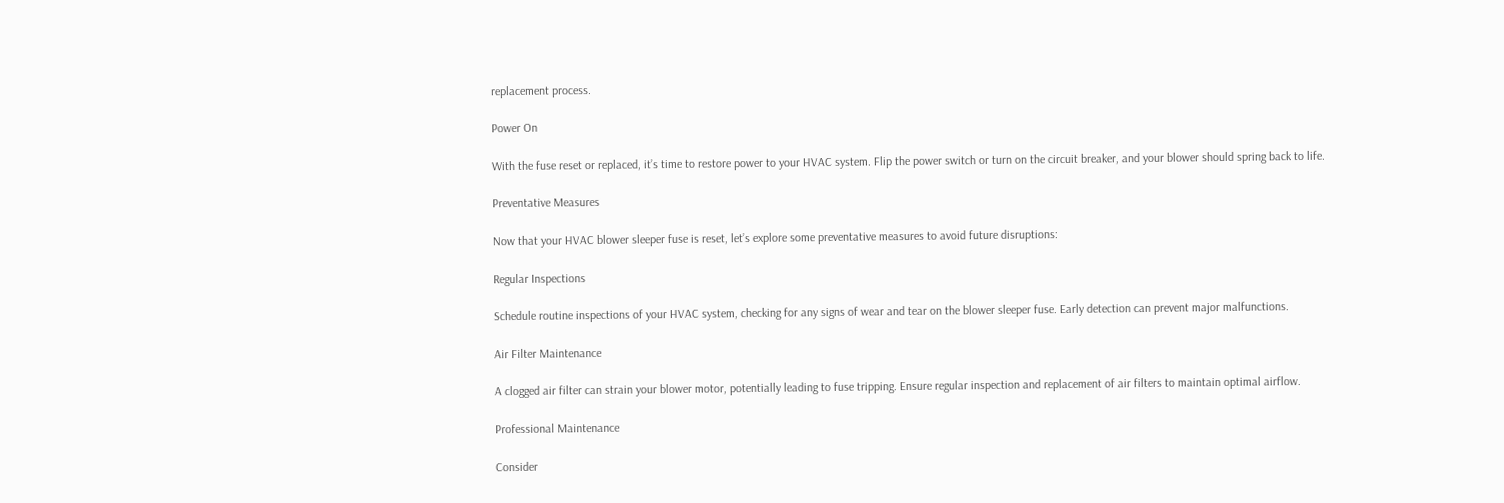replacement process.

Power On

With the fuse reset or replaced, it’s time to restore power to your HVAC system. Flip the power switch or turn on the circuit breaker, and your blower should spring back to life.

Preventative Measures

Now that your HVAC blower sleeper fuse is reset, let’s explore some preventative measures to avoid future disruptions:

Regular Inspections

Schedule routine inspections of your HVAC system, checking for any signs of wear and tear on the blower sleeper fuse. Early detection can prevent major malfunctions.

Air Filter Maintenance

A clogged air filter can strain your blower motor, potentially leading to fuse tripping. Ensure regular inspection and replacement of air filters to maintain optimal airflow.

Professional Maintenance

Consider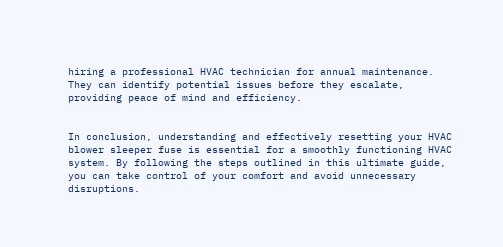hiring a professional HVAC technician for annual maintenance. They can identify potential issues before they escalate, providing peace of mind and efficiency.


In conclusion, understanding and effectively resetting your HVAC blower sleeper fuse is essential for a smoothly functioning HVAC system. By following the steps outlined in this ultimate guide, you can take control of your comfort and avoid unnecessary disruptions.